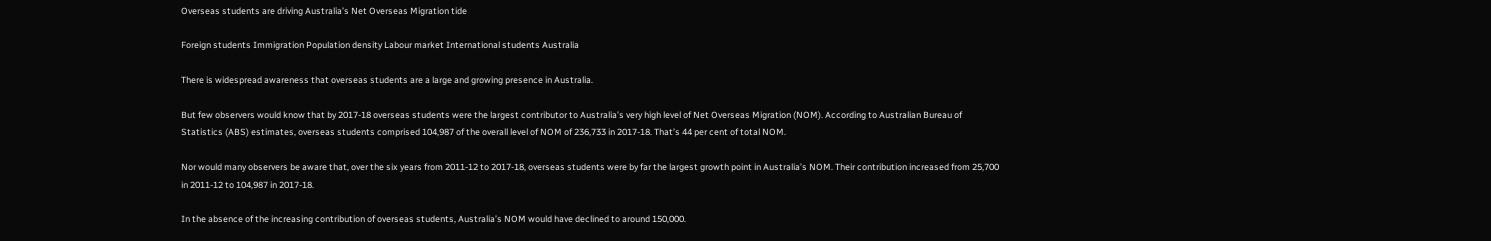Overseas students are driving Australia’s Net Overseas Migration tide

Foreign students Immigration Population density Labour market International students Australia

There is widespread awareness that overseas students are a large and growing presence in Australia.

But few observers would know that by 2017-18 overseas students were the largest contributor to Australia’s very high level of Net Overseas Migration (NOM). According to Australian Bureau of Statistics (ABS) estimates, overseas students comprised 104,987 of the overall level of NOM of 236,733 in 2017-18. That’s 44 per cent of total NOM.

Nor would many observers be aware that, over the six years from 2011-12 to 2017-18, overseas students were by far the largest growth point in Australia’s NOM. Their contribution increased from 25,700 in 2011-12 to 104,987 in 2017-18.

In the absence of the increasing contribution of overseas students, Australia’s NOM would have declined to around 150,000.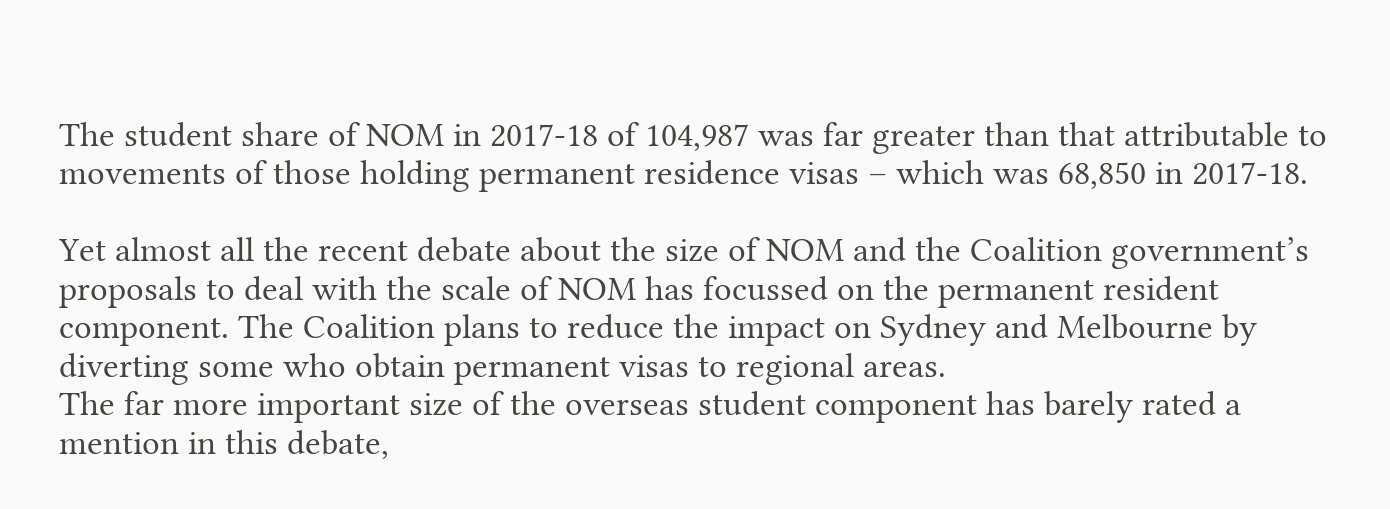The student share of NOM in 2017-18 of 104,987 was far greater than that attributable to movements of those holding permanent residence visas – which was 68,850 in 2017-18.

Yet almost all the recent debate about the size of NOM and the Coalition government’s proposals to deal with the scale of NOM has focussed on the permanent resident component. The Coalition plans to reduce the impact on Sydney and Melbourne by diverting some who obtain permanent visas to regional areas.
The far more important size of the overseas student component has barely rated a mention in this debate,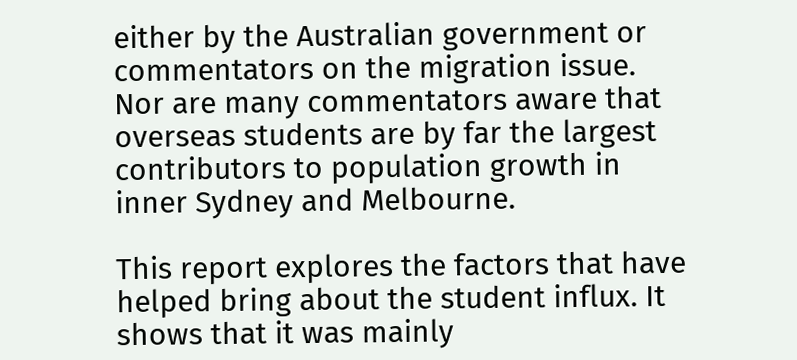either by the Australian government or commentators on the migration issue. Nor are many commentators aware that overseas students are by far the largest contributors to population growth in inner Sydney and Melbourne.

This report explores the factors that have helped bring about the student influx. It shows that it was mainly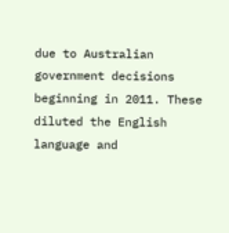due to Australian government decisions beginning in 2011. These diluted the English language and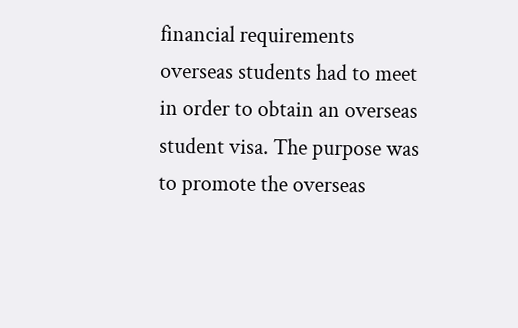financial requirements overseas students had to meet in order to obtain an overseas student visa. The purpose was to promote the overseas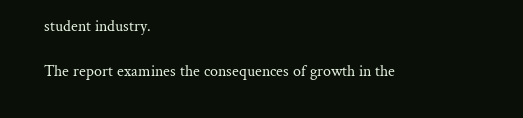student industry.

The report examines the consequences of growth in the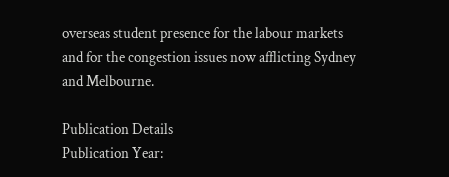overseas student presence for the labour markets and for the congestion issues now afflicting Sydney and Melbourne.

Publication Details
Publication Year: